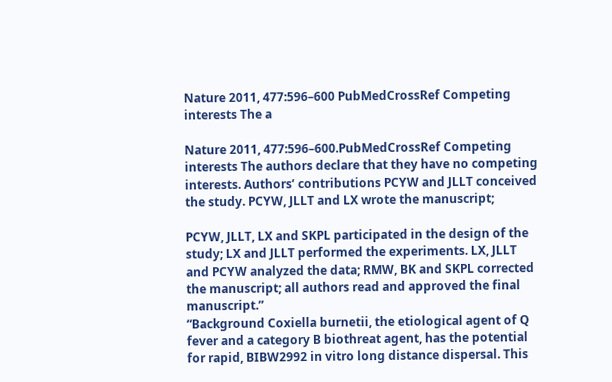Nature 2011, 477:596–600 PubMedCrossRef Competing interests The a

Nature 2011, 477:596–600.PubMedCrossRef Competing interests The authors declare that they have no competing interests. Authors’ contributions PCYW and JLLT conceived the study. PCYW, JLLT and LX wrote the manuscript;

PCYW, JLLT, LX and SKPL participated in the design of the study; LX and JLLT performed the experiments. LX, JLLT and PCYW analyzed the data; RMW, BK and SKPL corrected the manuscript; all authors read and approved the final manuscript.”
“Background Coxiella burnetii, the etiological agent of Q fever and a category B biothreat agent, has the potential for rapid, BIBW2992 in vitro long distance dispersal. This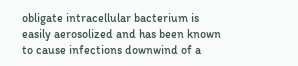obligate intracellular bacterium is easily aerosolized and has been known to cause infections downwind of a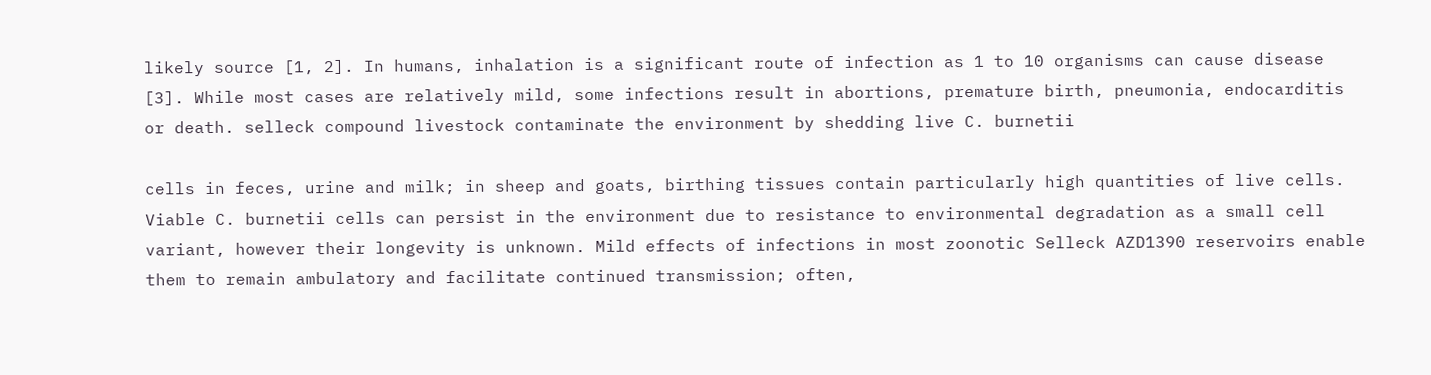likely source [1, 2]. In humans, inhalation is a significant route of infection as 1 to 10 organisms can cause disease [3]. While most cases are relatively mild, some infections result in abortions, premature birth, pneumonia, endocarditis or death. selleck compound livestock contaminate the environment by shedding live C. burnetii

cells in feces, urine and milk; in sheep and goats, birthing tissues contain particularly high quantities of live cells. Viable C. burnetii cells can persist in the environment due to resistance to environmental degradation as a small cell variant, however their longevity is unknown. Mild effects of infections in most zoonotic Selleck AZD1390 reservoirs enable them to remain ambulatory and facilitate continued transmission; often,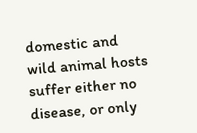domestic and wild animal hosts suffer either no disease, or only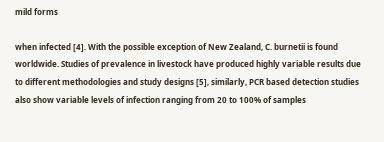mild forms

when infected [4]. With the possible exception of New Zealand, C. burnetii is found worldwide. Studies of prevalence in livestock have produced highly variable results due to different methodologies and study designs [5], similarly, PCR based detection studies also show variable levels of infection ranging from 20 to 100% of samples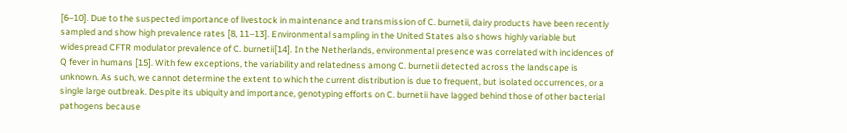[6–10]. Due to the suspected importance of livestock in maintenance and transmission of C. burnetii, dairy products have been recently sampled and show high prevalence rates [8, 11–13]. Environmental sampling in the United States also shows highly variable but widespread CFTR modulator prevalence of C. burnetii[14]. In the Netherlands, environmental presence was correlated with incidences of Q fever in humans [15]. With few exceptions, the variability and relatedness among C. burnetii detected across the landscape is unknown. As such, we cannot determine the extent to which the current distribution is due to frequent, but isolated occurrences, or a single large outbreak. Despite its ubiquity and importance, genotyping efforts on C. burnetii have lagged behind those of other bacterial pathogens because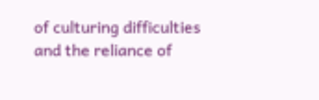of culturing difficulties and the reliance of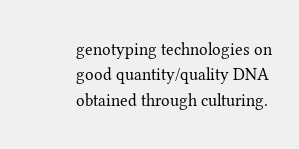genotyping technologies on good quantity/quality DNA obtained through culturing.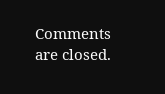Comments are closed.